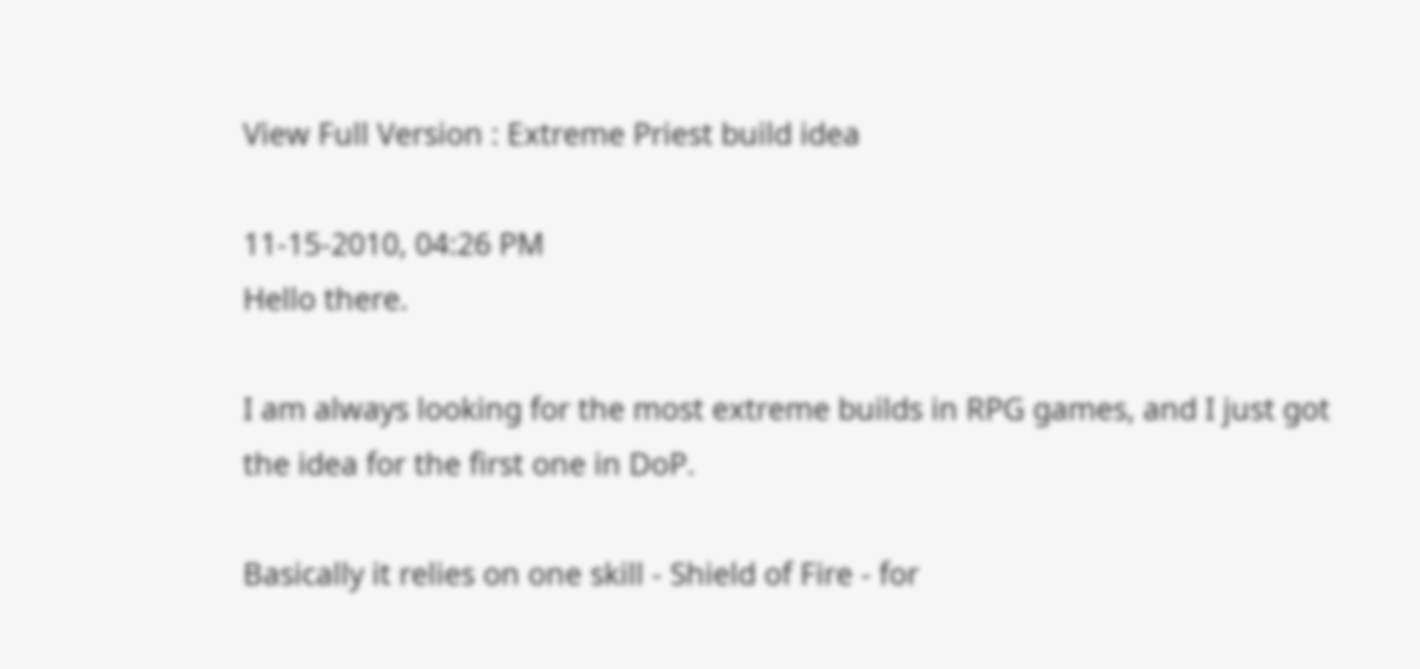View Full Version : Extreme Priest build idea

11-15-2010, 04:26 PM
Hello there.

I am always looking for the most extreme builds in RPG games, and I just got the idea for the first one in DoP.

Basically it relies on one skill - Shield of Fire - for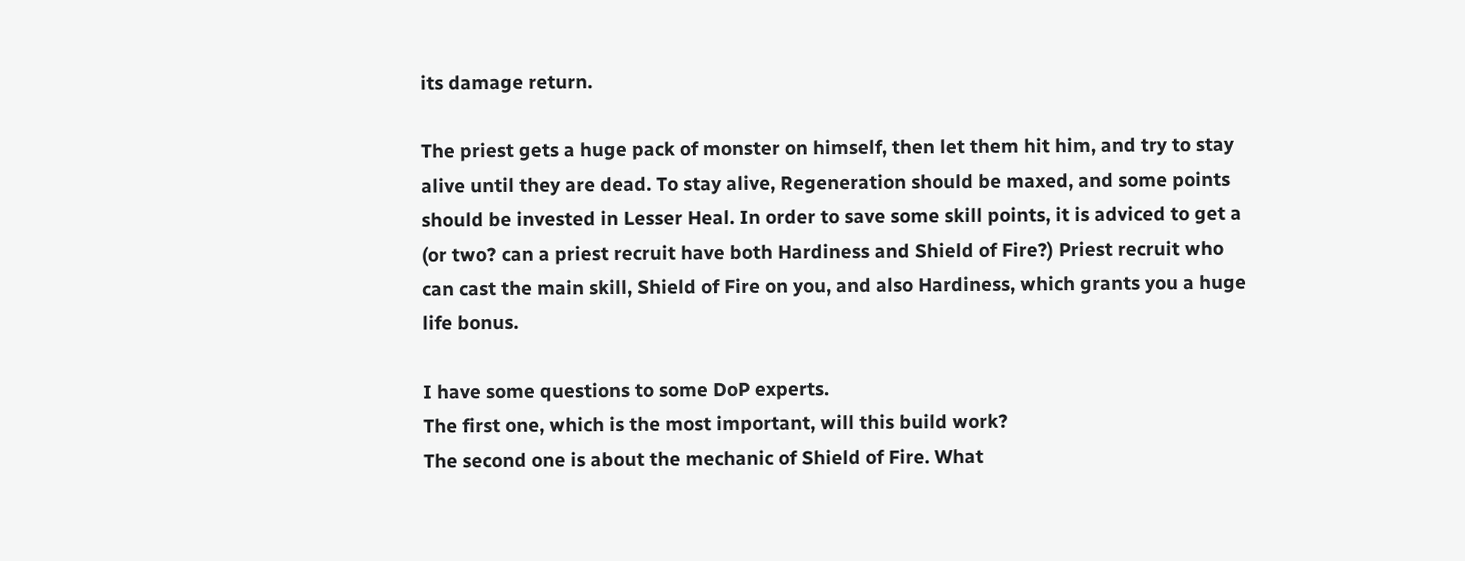its damage return.

The priest gets a huge pack of monster on himself, then let them hit him, and try to stay alive until they are dead. To stay alive, Regeneration should be maxed, and some points should be invested in Lesser Heal. In order to save some skill points, it is adviced to get a (or two? can a priest recruit have both Hardiness and Shield of Fire?) Priest recruit who can cast the main skill, Shield of Fire on you, and also Hardiness, which grants you a huge life bonus.

I have some questions to some DoP experts.
The first one, which is the most important, will this build work?
The second one is about the mechanic of Shield of Fire. What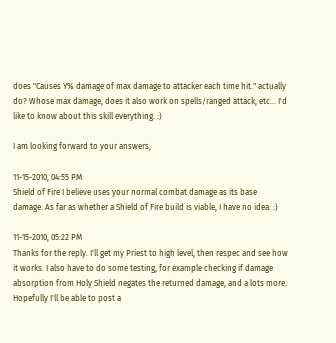does "Causes Y% damage of max damage to attacker each time hit." actually do? Whose max damage, does it also work on spells/ranged attack, etc... I'd like to know about this skill everything. :)

I am looking forward to your answers,

11-15-2010, 04:55 PM
Shield of Fire I believe uses your normal combat damage as its base damage. As far as whether a Shield of Fire build is viable, I have no idea. :)

11-15-2010, 05:22 PM
Thanks for the reply. I'll get my Priest to high level, then respec and see how it works. I also have to do some testing, for example checking if damage absorption from Holy Shield negates the returned damage, and a lots more. Hopefully I'll be able to post a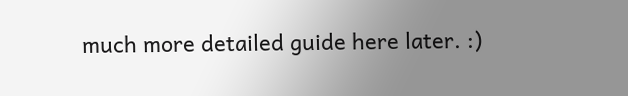much more detailed guide here later. :)